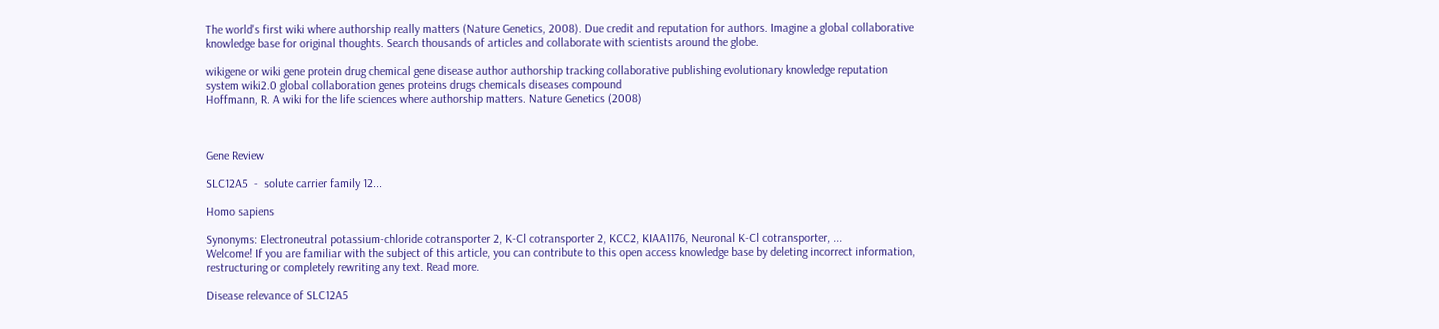The world's first wiki where authorship really matters (Nature Genetics, 2008). Due credit and reputation for authors. Imagine a global collaborative knowledge base for original thoughts. Search thousands of articles and collaborate with scientists around the globe.

wikigene or wiki gene protein drug chemical gene disease author authorship tracking collaborative publishing evolutionary knowledge reputation system wiki2.0 global collaboration genes proteins drugs chemicals diseases compound
Hoffmann, R. A wiki for the life sciences where authorship matters. Nature Genetics (2008)



Gene Review

SLC12A5  -  solute carrier family 12...

Homo sapiens

Synonyms: Electroneutral potassium-chloride cotransporter 2, K-Cl cotransporter 2, KCC2, KIAA1176, Neuronal K-Cl cotransporter, ...
Welcome! If you are familiar with the subject of this article, you can contribute to this open access knowledge base by deleting incorrect information, restructuring or completely rewriting any text. Read more.

Disease relevance of SLC12A5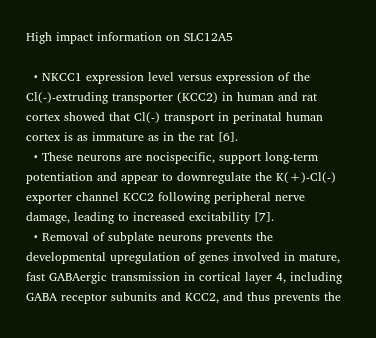High impact information on SLC12A5

  • NKCC1 expression level versus expression of the Cl(-)-extruding transporter (KCC2) in human and rat cortex showed that Cl(-) transport in perinatal human cortex is as immature as in the rat [6].
  • These neurons are nocispecific, support long-term potentiation and appear to downregulate the K(+)-Cl(-) exporter channel KCC2 following peripheral nerve damage, leading to increased excitability [7].
  • Removal of subplate neurons prevents the developmental upregulation of genes involved in mature, fast GABAergic transmission in cortical layer 4, including GABA receptor subunits and KCC2, and thus prevents the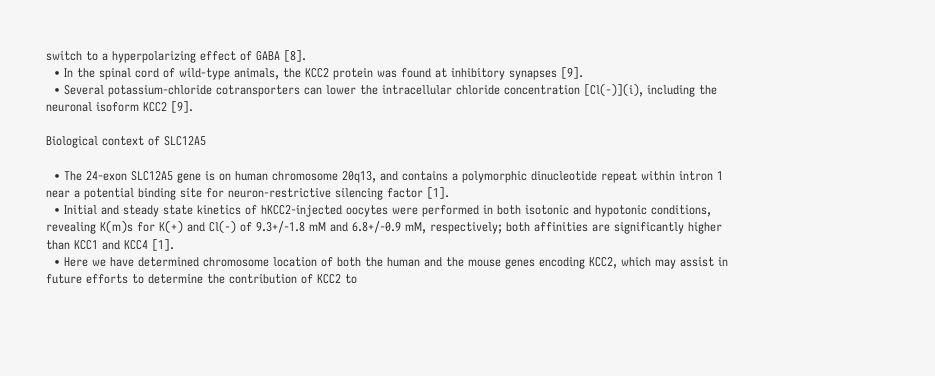switch to a hyperpolarizing effect of GABA [8].
  • In the spinal cord of wild-type animals, the KCC2 protein was found at inhibitory synapses [9].
  • Several potassium-chloride cotransporters can lower the intracellular chloride concentration [Cl(-)](i), including the neuronal isoform KCC2 [9].

Biological context of SLC12A5

  • The 24-exon SLC12A5 gene is on human chromosome 20q13, and contains a polymorphic dinucleotide repeat within intron 1 near a potential binding site for neuron-restrictive silencing factor [1].
  • Initial and steady state kinetics of hKCC2-injected oocytes were performed in both isotonic and hypotonic conditions, revealing K(m)s for K(+) and Cl(-) of 9.3+/-1.8 mM and 6.8+/-0.9 mM, respectively; both affinities are significantly higher than KCC1 and KCC4 [1].
  • Here we have determined chromosome location of both the human and the mouse genes encoding KCC2, which may assist in future efforts to determine the contribution of KCC2 to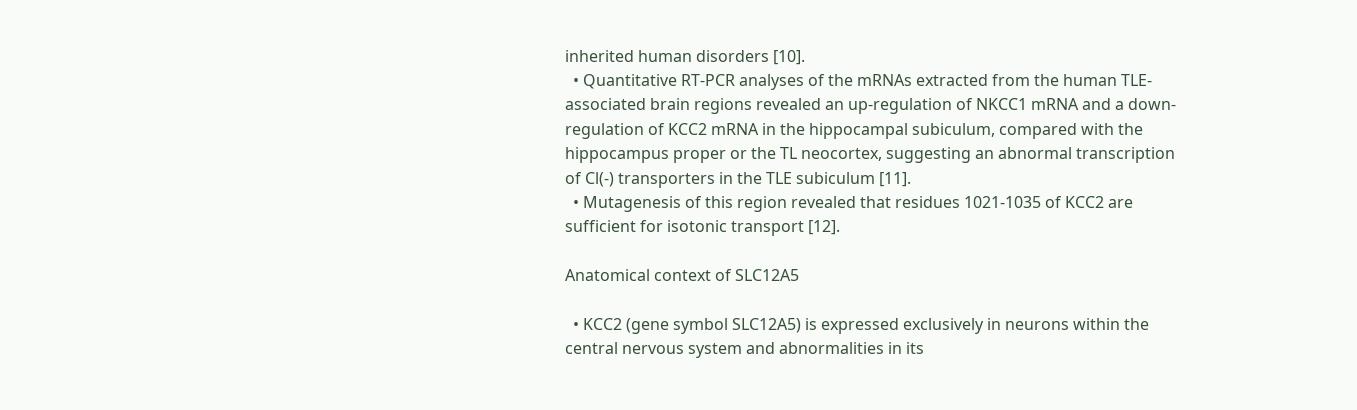inherited human disorders [10].
  • Quantitative RT-PCR analyses of the mRNAs extracted from the human TLE-associated brain regions revealed an up-regulation of NKCC1 mRNA and a down-regulation of KCC2 mRNA in the hippocampal subiculum, compared with the hippocampus proper or the TL neocortex, suggesting an abnormal transcription of Cl(-) transporters in the TLE subiculum [11].
  • Mutagenesis of this region revealed that residues 1021-1035 of KCC2 are sufficient for isotonic transport [12].

Anatomical context of SLC12A5

  • KCC2 (gene symbol SLC12A5) is expressed exclusively in neurons within the central nervous system and abnormalities in its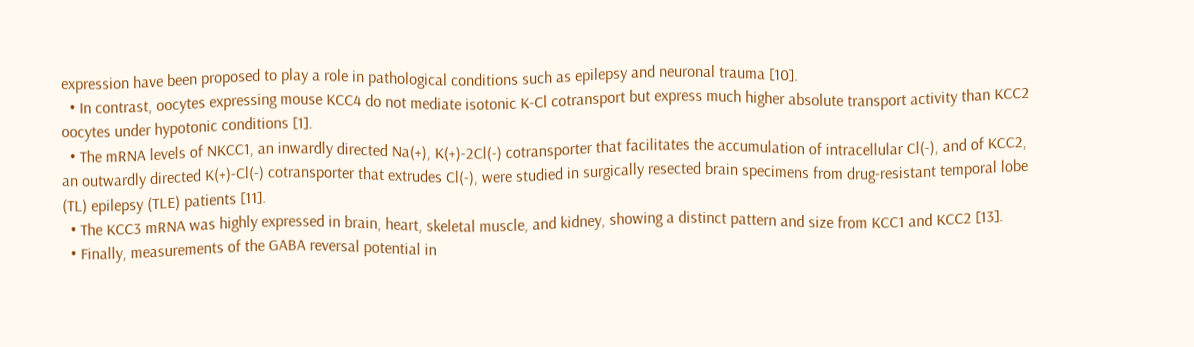expression have been proposed to play a role in pathological conditions such as epilepsy and neuronal trauma [10].
  • In contrast, oocytes expressing mouse KCC4 do not mediate isotonic K-Cl cotransport but express much higher absolute transport activity than KCC2 oocytes under hypotonic conditions [1].
  • The mRNA levels of NKCC1, an inwardly directed Na(+), K(+)-2Cl(-) cotransporter that facilitates the accumulation of intracellular Cl(-), and of KCC2, an outwardly directed K(+)-Cl(-) cotransporter that extrudes Cl(-), were studied in surgically resected brain specimens from drug-resistant temporal lobe (TL) epilepsy (TLE) patients [11].
  • The KCC3 mRNA was highly expressed in brain, heart, skeletal muscle, and kidney, showing a distinct pattern and size from KCC1 and KCC2 [13].
  • Finally, measurements of the GABA reversal potential in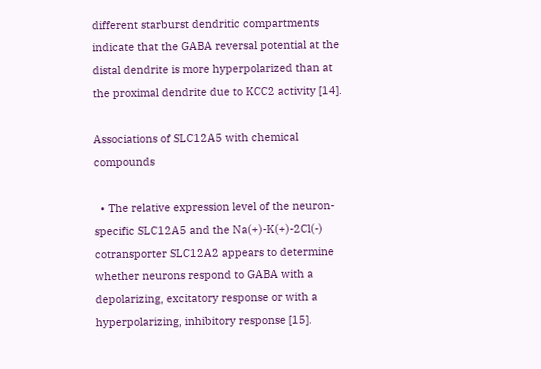different starburst dendritic compartments indicate that the GABA reversal potential at the distal dendrite is more hyperpolarized than at the proximal dendrite due to KCC2 activity [14].

Associations of SLC12A5 with chemical compounds

  • The relative expression level of the neuron-specific SLC12A5 and the Na(+)-K(+)-2Cl(-) cotransporter SLC12A2 appears to determine whether neurons respond to GABA with a depolarizing, excitatory response or with a hyperpolarizing, inhibitory response [15].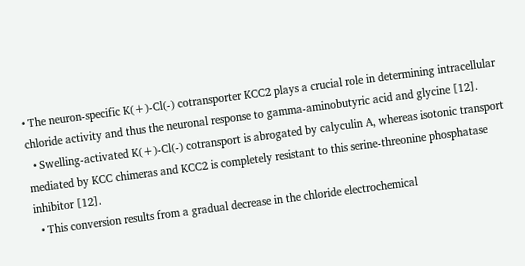• The neuron-specific K(+)-Cl(-) cotransporter KCC2 plays a crucial role in determining intracellular chloride activity and thus the neuronal response to gamma-aminobutyric acid and glycine [12].
  • Swelling-activated K(+)-Cl(-) cotransport is abrogated by calyculin A, whereas isotonic transport mediated by KCC chimeras and KCC2 is completely resistant to this serine-threonine phosphatase inhibitor [12].
  • This conversion results from a gradual decrease in the chloride electrochemical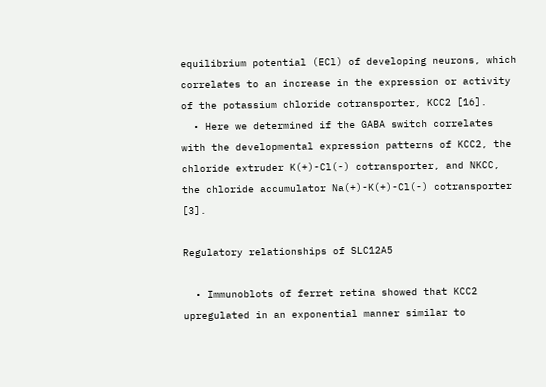equilibrium potential (ECl) of developing neurons, which correlates to an increase in the expression or activity of the potassium chloride cotransporter, KCC2 [16].
  • Here we determined if the GABA switch correlates with the developmental expression patterns of KCC2, the chloride extruder K(+)-Cl(-) cotransporter, and NKCC, the chloride accumulator Na(+)-K(+)-Cl(-) cotransporter [3].

Regulatory relationships of SLC12A5

  • Immunoblots of ferret retina showed that KCC2 upregulated in an exponential manner similar to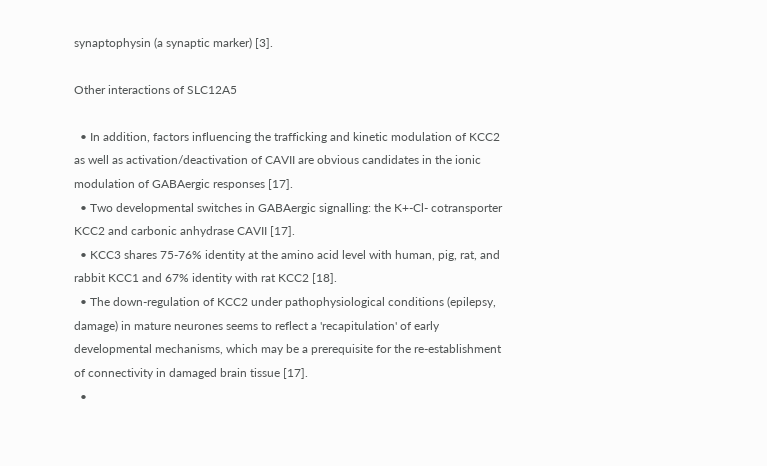synaptophysin (a synaptic marker) [3].

Other interactions of SLC12A5

  • In addition, factors influencing the trafficking and kinetic modulation of KCC2 as well as activation/deactivation of CAVII are obvious candidates in the ionic modulation of GABAergic responses [17].
  • Two developmental switches in GABAergic signalling: the K+-Cl- cotransporter KCC2 and carbonic anhydrase CAVII [17].
  • KCC3 shares 75-76% identity at the amino acid level with human, pig, rat, and rabbit KCC1 and 67% identity with rat KCC2 [18].
  • The down-regulation of KCC2 under pathophysiological conditions (epilepsy, damage) in mature neurones seems to reflect a 'recapitulation' of early developmental mechanisms, which may be a prerequisite for the re-establishment of connectivity in damaged brain tissue [17].
  •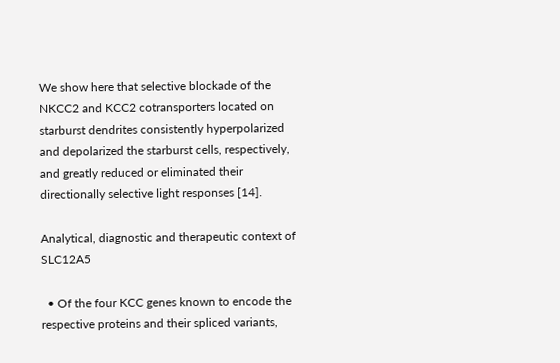We show here that selective blockade of the NKCC2 and KCC2 cotransporters located on starburst dendrites consistently hyperpolarized and depolarized the starburst cells, respectively, and greatly reduced or eliminated their directionally selective light responses [14].

Analytical, diagnostic and therapeutic context of SLC12A5

  • Of the four KCC genes known to encode the respective proteins and their spliced variants,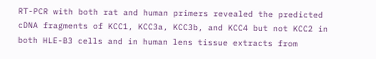RT-PCR with both rat and human primers revealed the predicted cDNA fragments of KCC1, KCC3a, KCC3b, and KCC4 but not KCC2 in both HLE-B3 cells and in human lens tissue extracts from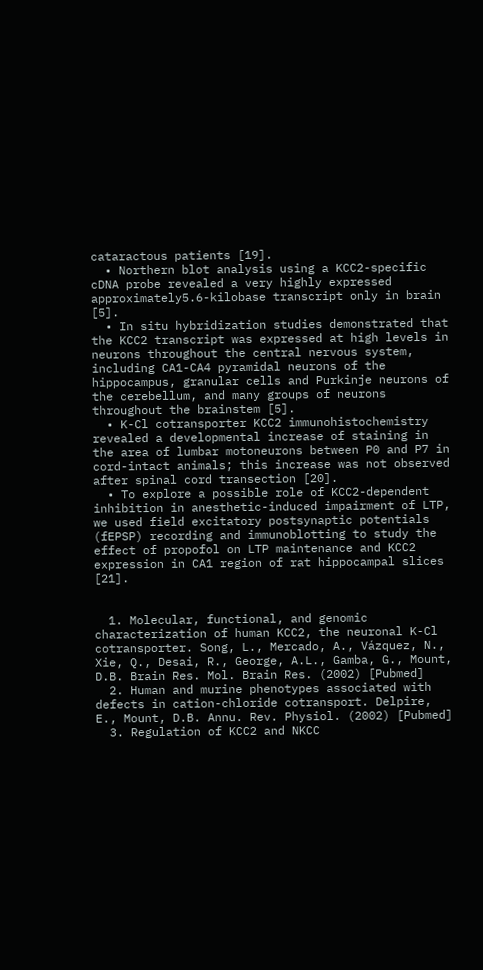cataractous patients [19].
  • Northern blot analysis using a KCC2-specific cDNA probe revealed a very highly expressed approximately5.6-kilobase transcript only in brain [5].
  • In situ hybridization studies demonstrated that the KCC2 transcript was expressed at high levels in neurons throughout the central nervous system, including CA1-CA4 pyramidal neurons of the hippocampus, granular cells and Purkinje neurons of the cerebellum, and many groups of neurons throughout the brainstem [5].
  • K-Cl cotransporter KCC2 immunohistochemistry revealed a developmental increase of staining in the area of lumbar motoneurons between P0 and P7 in cord-intact animals; this increase was not observed after spinal cord transection [20].
  • To explore a possible role of KCC2-dependent inhibition in anesthetic-induced impairment of LTP, we used field excitatory postsynaptic potentials (fEPSP) recording and immunoblotting to study the effect of propofol on LTP maintenance and KCC2 expression in CA1 region of rat hippocampal slices [21].


  1. Molecular, functional, and genomic characterization of human KCC2, the neuronal K-Cl cotransporter. Song, L., Mercado, A., Vázquez, N., Xie, Q., Desai, R., George, A.L., Gamba, G., Mount, D.B. Brain Res. Mol. Brain Res. (2002) [Pubmed]
  2. Human and murine phenotypes associated with defects in cation-chloride cotransport. Delpire, E., Mount, D.B. Annu. Rev. Physiol. (2002) [Pubmed]
  3. Regulation of KCC2 and NKCC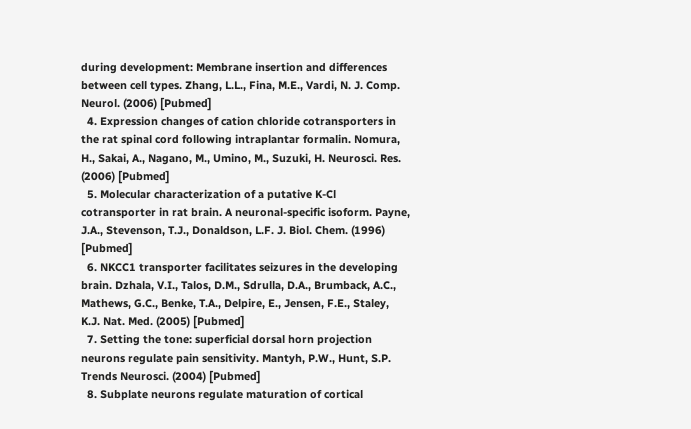during development: Membrane insertion and differences between cell types. Zhang, L.L., Fina, M.E., Vardi, N. J. Comp. Neurol. (2006) [Pubmed]
  4. Expression changes of cation chloride cotransporters in the rat spinal cord following intraplantar formalin. Nomura, H., Sakai, A., Nagano, M., Umino, M., Suzuki, H. Neurosci. Res. (2006) [Pubmed]
  5. Molecular characterization of a putative K-Cl cotransporter in rat brain. A neuronal-specific isoform. Payne, J.A., Stevenson, T.J., Donaldson, L.F. J. Biol. Chem. (1996) [Pubmed]
  6. NKCC1 transporter facilitates seizures in the developing brain. Dzhala, V.I., Talos, D.M., Sdrulla, D.A., Brumback, A.C., Mathews, G.C., Benke, T.A., Delpire, E., Jensen, F.E., Staley, K.J. Nat. Med. (2005) [Pubmed]
  7. Setting the tone: superficial dorsal horn projection neurons regulate pain sensitivity. Mantyh, P.W., Hunt, S.P. Trends Neurosci. (2004) [Pubmed]
  8. Subplate neurons regulate maturation of cortical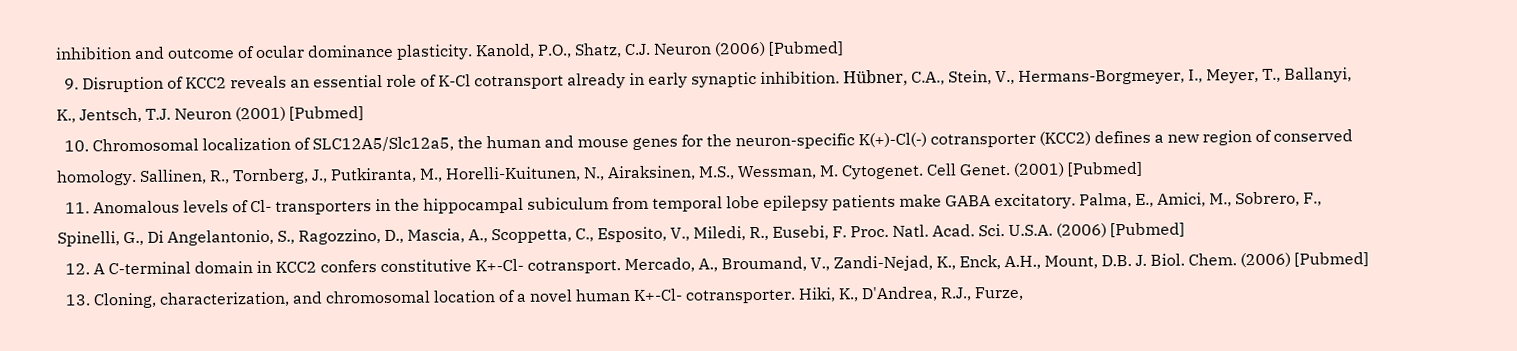inhibition and outcome of ocular dominance plasticity. Kanold, P.O., Shatz, C.J. Neuron (2006) [Pubmed]
  9. Disruption of KCC2 reveals an essential role of K-Cl cotransport already in early synaptic inhibition. Hübner, C.A., Stein, V., Hermans-Borgmeyer, I., Meyer, T., Ballanyi, K., Jentsch, T.J. Neuron (2001) [Pubmed]
  10. Chromosomal localization of SLC12A5/Slc12a5, the human and mouse genes for the neuron-specific K(+)-Cl(-) cotransporter (KCC2) defines a new region of conserved homology. Sallinen, R., Tornberg, J., Putkiranta, M., Horelli-Kuitunen, N., Airaksinen, M.S., Wessman, M. Cytogenet. Cell Genet. (2001) [Pubmed]
  11. Anomalous levels of Cl- transporters in the hippocampal subiculum from temporal lobe epilepsy patients make GABA excitatory. Palma, E., Amici, M., Sobrero, F., Spinelli, G., Di Angelantonio, S., Ragozzino, D., Mascia, A., Scoppetta, C., Esposito, V., Miledi, R., Eusebi, F. Proc. Natl. Acad. Sci. U.S.A. (2006) [Pubmed]
  12. A C-terminal domain in KCC2 confers constitutive K+-Cl- cotransport. Mercado, A., Broumand, V., Zandi-Nejad, K., Enck, A.H., Mount, D.B. J. Biol. Chem. (2006) [Pubmed]
  13. Cloning, characterization, and chromosomal location of a novel human K+-Cl- cotransporter. Hiki, K., D'Andrea, R.J., Furze,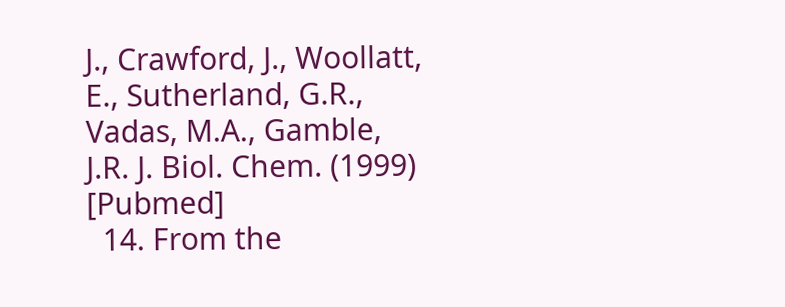J., Crawford, J., Woollatt, E., Sutherland, G.R., Vadas, M.A., Gamble, J.R. J. Biol. Chem. (1999) [Pubmed]
  14. From the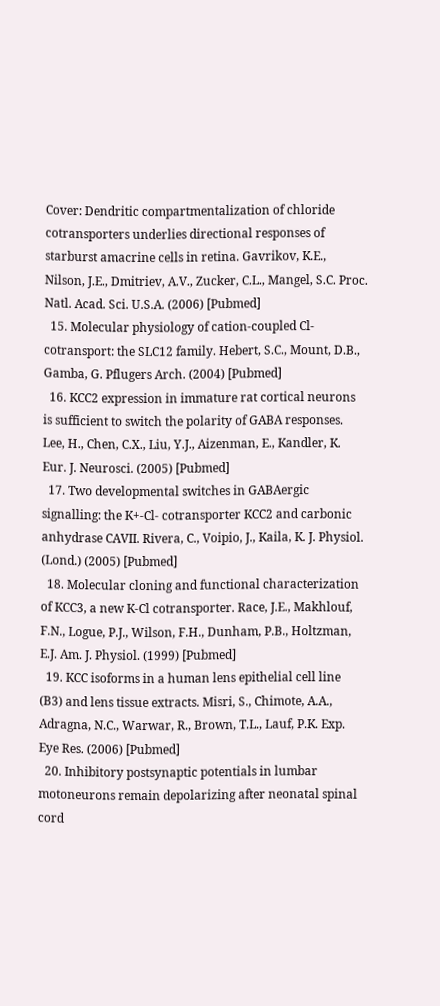Cover: Dendritic compartmentalization of chloride cotransporters underlies directional responses of starburst amacrine cells in retina. Gavrikov, K.E., Nilson, J.E., Dmitriev, A.V., Zucker, C.L., Mangel, S.C. Proc. Natl. Acad. Sci. U.S.A. (2006) [Pubmed]
  15. Molecular physiology of cation-coupled Cl- cotransport: the SLC12 family. Hebert, S.C., Mount, D.B., Gamba, G. Pflugers Arch. (2004) [Pubmed]
  16. KCC2 expression in immature rat cortical neurons is sufficient to switch the polarity of GABA responses. Lee, H., Chen, C.X., Liu, Y.J., Aizenman, E., Kandler, K. Eur. J. Neurosci. (2005) [Pubmed]
  17. Two developmental switches in GABAergic signalling: the K+-Cl- cotransporter KCC2 and carbonic anhydrase CAVII. Rivera, C., Voipio, J., Kaila, K. J. Physiol. (Lond.) (2005) [Pubmed]
  18. Molecular cloning and functional characterization of KCC3, a new K-Cl cotransporter. Race, J.E., Makhlouf, F.N., Logue, P.J., Wilson, F.H., Dunham, P.B., Holtzman, E.J. Am. J. Physiol. (1999) [Pubmed]
  19. KCC isoforms in a human lens epithelial cell line (B3) and lens tissue extracts. Misri, S., Chimote, A.A., Adragna, N.C., Warwar, R., Brown, T.L., Lauf, P.K. Exp. Eye Res. (2006) [Pubmed]
  20. Inhibitory postsynaptic potentials in lumbar motoneurons remain depolarizing after neonatal spinal cord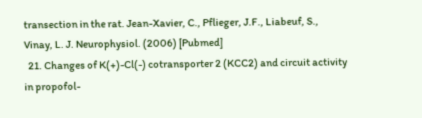transection in the rat. Jean-Xavier, C., Pflieger, J.F., Liabeuf, S., Vinay, L. J. Neurophysiol. (2006) [Pubmed]
  21. Changes of K(+)-Cl(-) cotransporter 2 (KCC2) and circuit activity in propofol-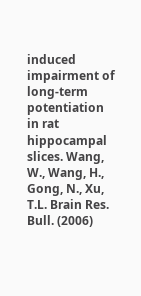induced impairment of long-term potentiation in rat hippocampal slices. Wang, W., Wang, H., Gong, N., Xu, T.L. Brain Res. Bull. (2006)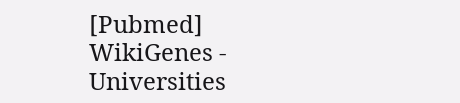[Pubmed]
WikiGenes - Universities